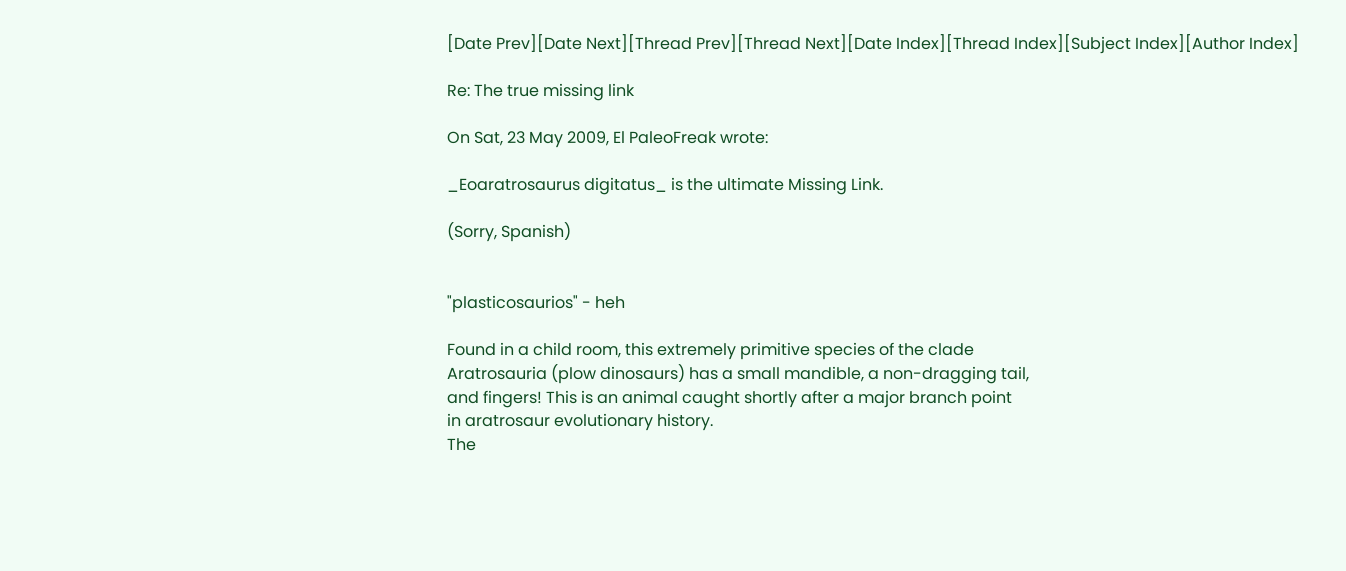[Date Prev][Date Next][Thread Prev][Thread Next][Date Index][Thread Index][Subject Index][Author Index]

Re: The true missing link

On Sat, 23 May 2009, El PaleoFreak wrote:

_Eoaratrosaurus digitatus_ is the ultimate Missing Link.

(Sorry, Spanish)


"plasticosaurios" - heh

Found in a child room, this extremely primitive species of the clade
Aratrosauria (plow dinosaurs) has a small mandible, a non-dragging tail,
and fingers! This is an animal caught shortly after a major branch point
in aratrosaur evolutionary history.
The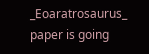_Eoaratrosaurus_ paper is going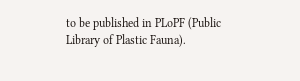to be published in PLoPF (Public
Library of Plastic Fauna).